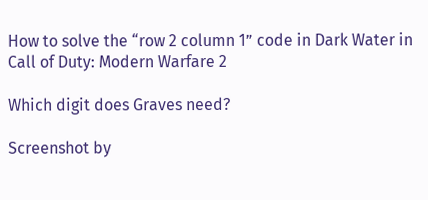How to solve the “row 2 column 1” code in Dark Water in Call of Duty: Modern Warfare 2

Which digit does Graves need?

Screenshot by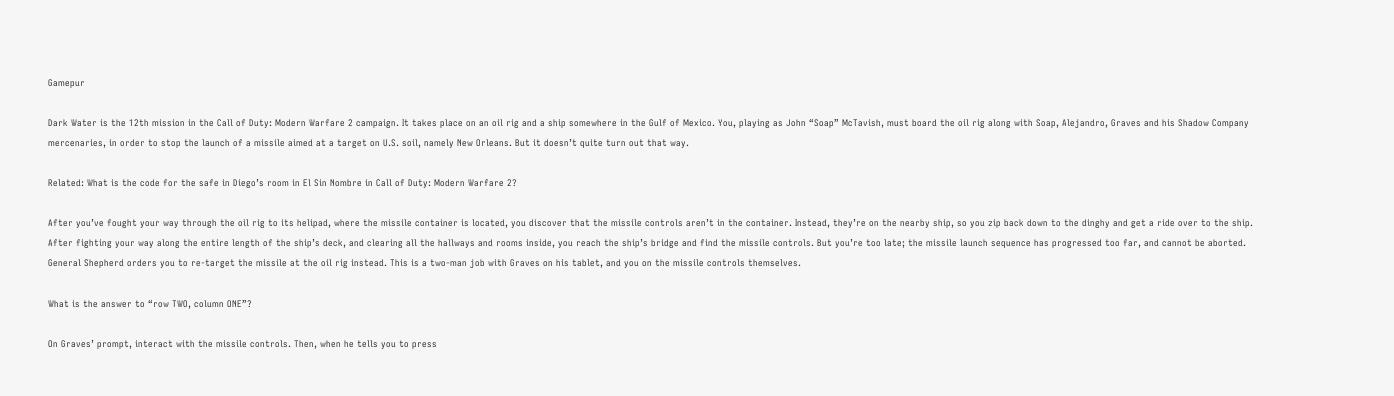Gamepur

Dark Water is the 12th mission in the Call of Duty: Modern Warfare 2 campaign. It takes place on an oil rig and a ship somewhere in the Gulf of Mexico. You, playing as John “Soap” McTavish, must board the oil rig along with Soap, Alejandro, Graves and his Shadow Company mercenaries, in order to stop the launch of a missile aimed at a target on U.S. soil, namely New Orleans. But it doesn’t quite turn out that way.

Related: What is the code for the safe in Diego’s room in El Sin Nombre in Call of Duty: Modern Warfare 2?

After you’ve fought your way through the oil rig to its helipad, where the missile container is located, you discover that the missile controls aren’t in the container. Instead, they’re on the nearby ship, so you zip back down to the dinghy and get a ride over to the ship. After fighting your way along the entire length of the ship’s deck, and clearing all the hallways and rooms inside, you reach the ship’s bridge and find the missile controls. But you’re too late; the missile launch sequence has progressed too far, and cannot be aborted. General Shepherd orders you to re-target the missile at the oil rig instead. This is a two-man job with Graves on his tablet, and you on the missile controls themselves.

What is the answer to “row TWO, column ONE”?

On Graves’ prompt, interact with the missile controls. Then, when he tells you to press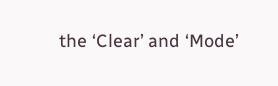the ‘Clear’ and ‘Mode’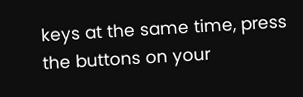keys at the same time, press the buttons on your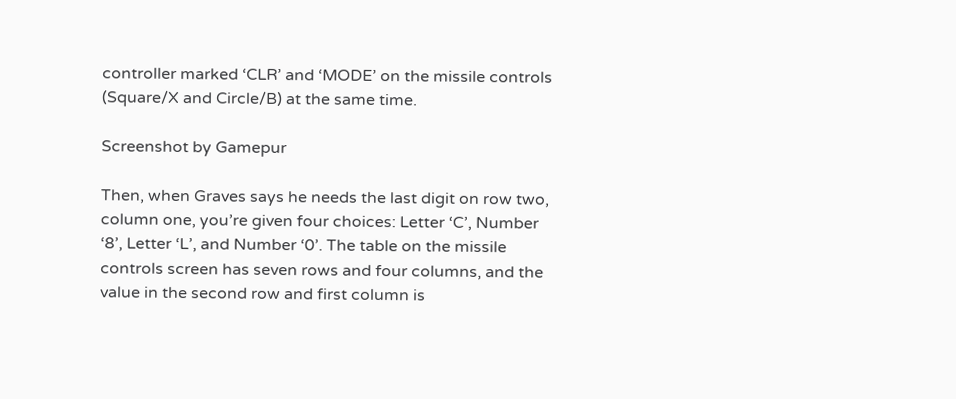controller marked ‘CLR’ and ‘MODE’ on the missile controls (Square/X and Circle/B) at the same time.

Screenshot by Gamepur

Then, when Graves says he needs the last digit on row two, column one, you’re given four choices: Letter ‘C’, Number ‘8’, Letter ‘L’, and Number ‘0’. The table on the missile controls screen has seven rows and four columns, and the value in the second row and first column is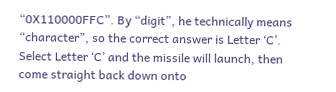“0X110000FFC”. By “digit”, he technically means “character”, so the correct answer is Letter ‘C’. Select Letter ‘C’ and the missile will launch, then come straight back down onto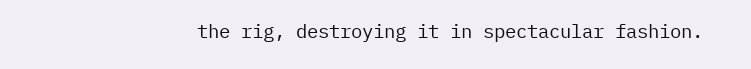the rig, destroying it in spectacular fashion.